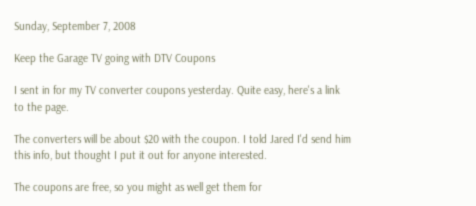Sunday, September 7, 2008

Keep the Garage TV going with DTV Coupons

I sent in for my TV converter coupons yesterday. Quite easy, here's a link to the page.

The converters will be about $20 with the coupon. I told Jared I'd send him this info, but thought I put it out for anyone interested.

The coupons are free, so you might as well get them for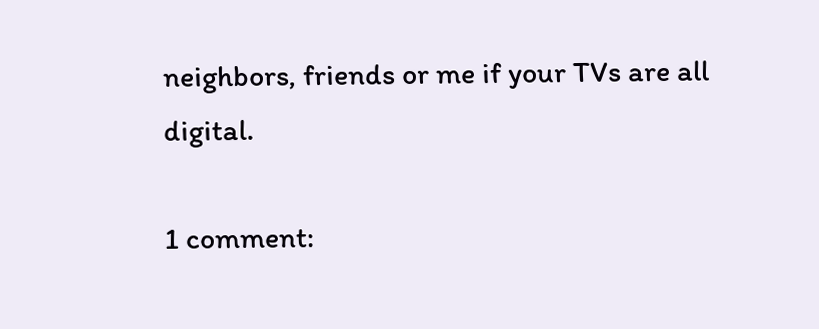neighbors, friends or me if your TVs are all digital.

1 comment: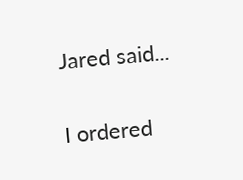Jared said...

I ordered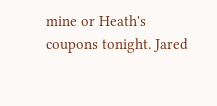mine or Heath's coupons tonight. Jared